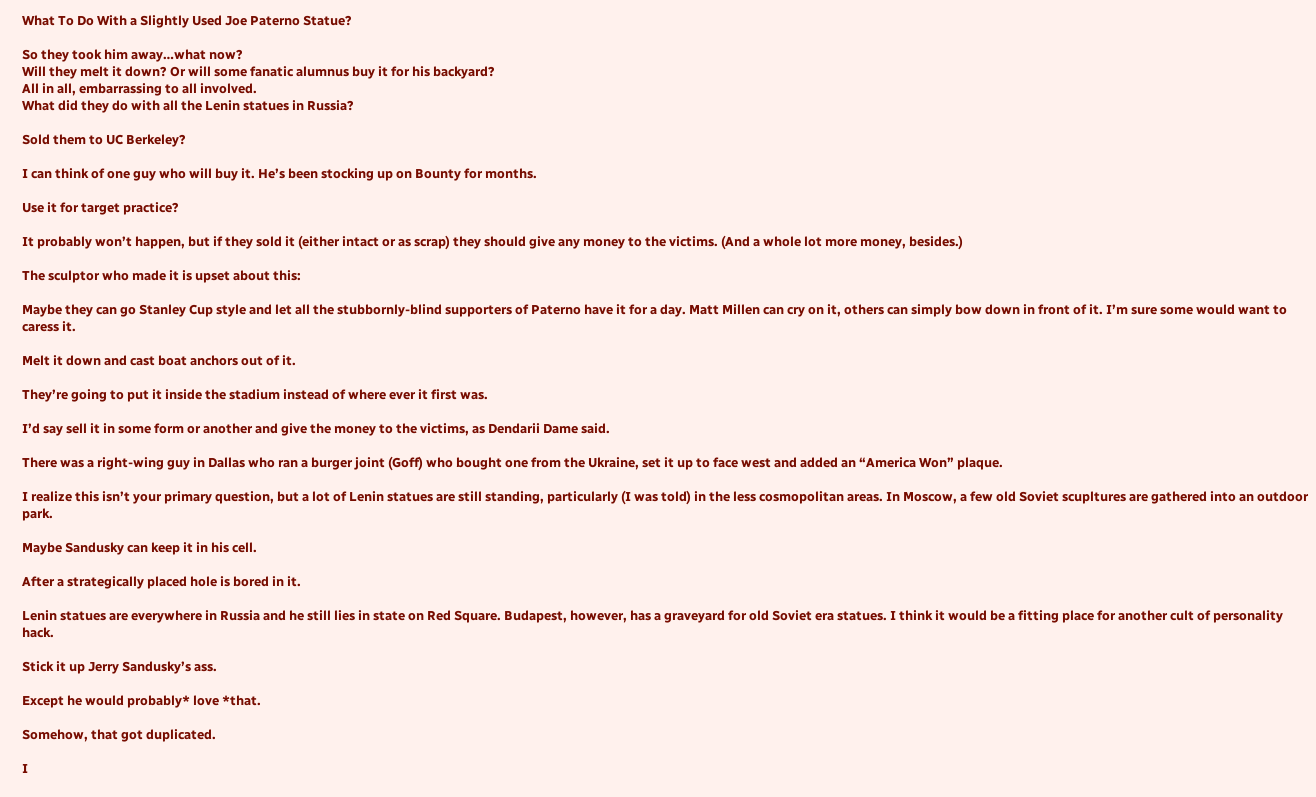What To Do With a Slightly Used Joe Paterno Statue?

So they took him away…what now?
Will they melt it down? Or will some fanatic alumnus buy it for his backyard?
All in all, embarrassing to all involved.
What did they do with all the Lenin statues in Russia?

Sold them to UC Berkeley?

I can think of one guy who will buy it. He’s been stocking up on Bounty for months.

Use it for target practice?

It probably won’t happen, but if they sold it (either intact or as scrap) they should give any money to the victims. (And a whole lot more money, besides.)

The sculptor who made it is upset about this:

Maybe they can go Stanley Cup style and let all the stubbornly-blind supporters of Paterno have it for a day. Matt Millen can cry on it, others can simply bow down in front of it. I’m sure some would want to caress it.

Melt it down and cast boat anchors out of it.

They’re going to put it inside the stadium instead of where ever it first was.

I’d say sell it in some form or another and give the money to the victims, as Dendarii Dame said.

There was a right-wing guy in Dallas who ran a burger joint (Goff) who bought one from the Ukraine, set it up to face west and added an “America Won” plaque.

I realize this isn’t your primary question, but a lot of Lenin statues are still standing, particularly (I was told) in the less cosmopolitan areas. In Moscow, a few old Soviet scupltures are gathered into an outdoor park.

Maybe Sandusky can keep it in his cell.

After a strategically placed hole is bored in it.

Lenin statues are everywhere in Russia and he still lies in state on Red Square. Budapest, however, has a graveyard for old Soviet era statues. I think it would be a fitting place for another cult of personality hack.

Stick it up Jerry Sandusky’s ass.

Except he would probably* love *that.

Somehow, that got duplicated.

I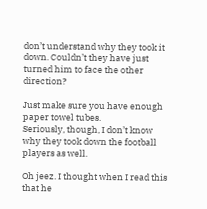don’t understand why they took it down. Couldn’t they have just turned him to face the other direction?

Just make sure you have enough paper towel tubes.
Seriously, though, I don’t know why they took down the football players as well.

Oh jeez. I thought when I read this that he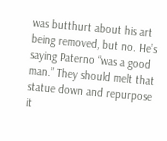was butthurt about his art being removed, but no. He’s saying Paterno “was a good man.” They should melt that statue down and repurpose it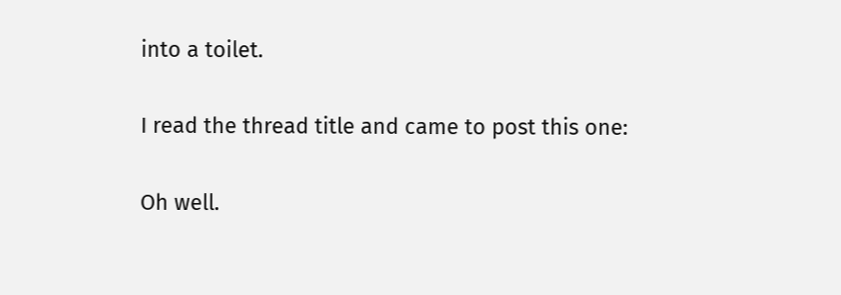into a toilet.

I read the thread title and came to post this one:

Oh well.